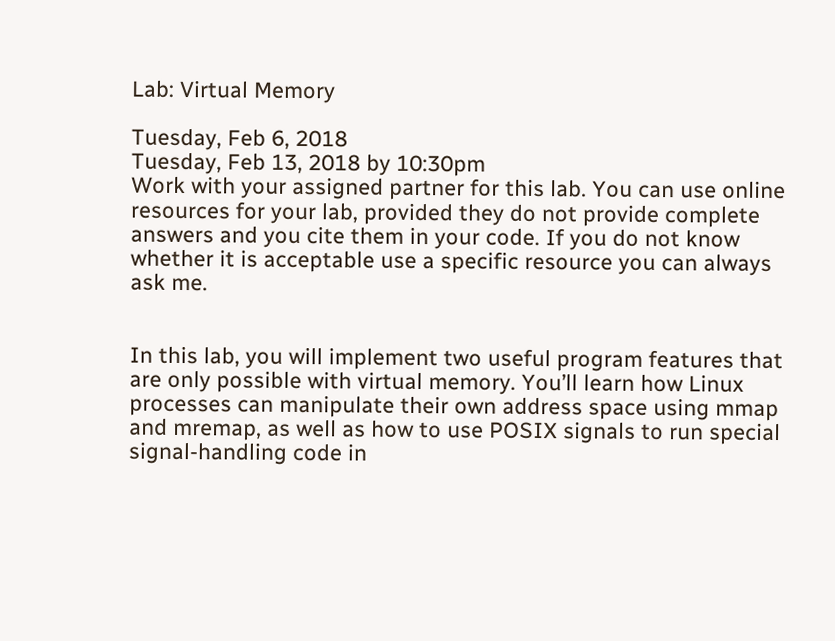Lab: Virtual Memory

Tuesday, Feb 6, 2018
Tuesday, Feb 13, 2018 by 10:30pm
Work with your assigned partner for this lab. You can use online resources for your lab, provided they do not provide complete answers and you cite them in your code. If you do not know whether it is acceptable use a specific resource you can always ask me.


In this lab, you will implement two useful program features that are only possible with virtual memory. You’ll learn how Linux processes can manipulate their own address space using mmap and mremap, as well as how to use POSIX signals to run special signal-handling code in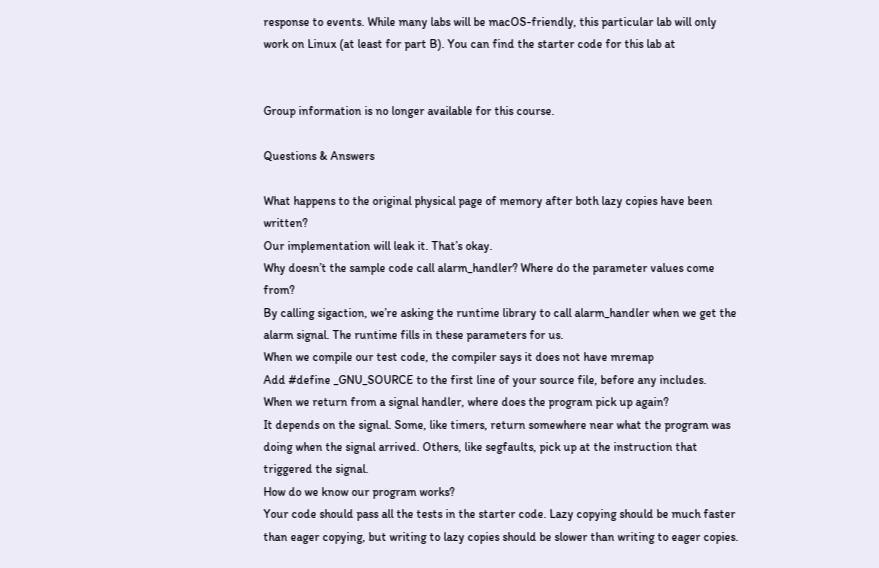response to events. While many labs will be macOS-friendly, this particular lab will only work on Linux (at least for part B). You can find the starter code for this lab at


Group information is no longer available for this course.

Questions & Answers

What happens to the original physical page of memory after both lazy copies have been written?
Our implementation will leak it. That’s okay.
Why doesn’t the sample code call alarm_handler? Where do the parameter values come from?
By calling sigaction, we’re asking the runtime library to call alarm_handler when we get the alarm signal. The runtime fills in these parameters for us.
When we compile our test code, the compiler says it does not have mremap
Add #define _GNU_SOURCE to the first line of your source file, before any includes.
When we return from a signal handler, where does the program pick up again?
It depends on the signal. Some, like timers, return somewhere near what the program was doing when the signal arrived. Others, like segfaults, pick up at the instruction that triggered the signal.
How do we know our program works?
Your code should pass all the tests in the starter code. Lazy copying should be much faster than eager copying, but writing to lazy copies should be slower than writing to eager copies.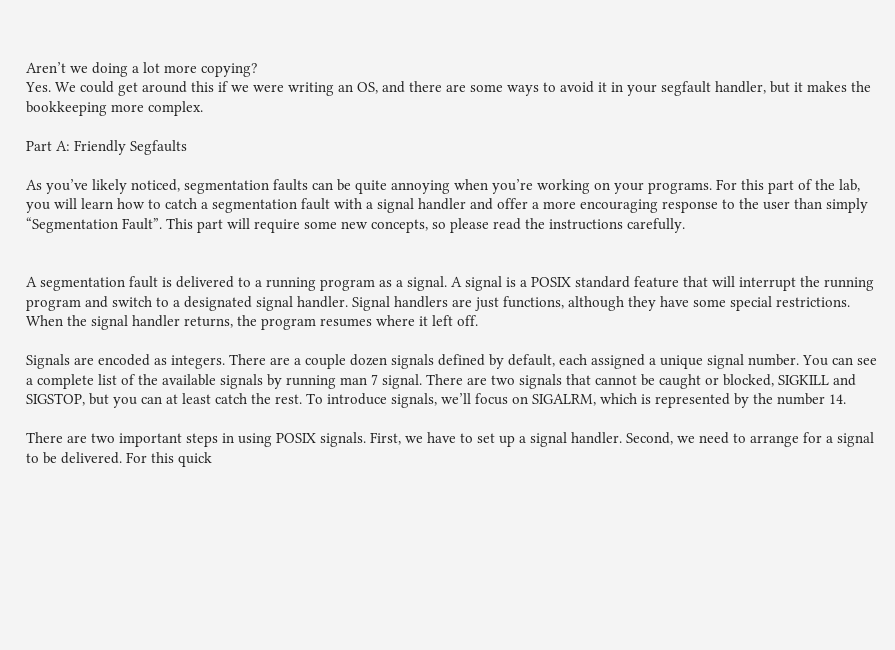Aren’t we doing a lot more copying?
Yes. We could get around this if we were writing an OS, and there are some ways to avoid it in your segfault handler, but it makes the bookkeeping more complex.

Part A: Friendly Segfaults

As you’ve likely noticed, segmentation faults can be quite annoying when you’re working on your programs. For this part of the lab, you will learn how to catch a segmentation fault with a signal handler and offer a more encouraging response to the user than simply “Segmentation Fault”. This part will require some new concepts, so please read the instructions carefully.


A segmentation fault is delivered to a running program as a signal. A signal is a POSIX standard feature that will interrupt the running program and switch to a designated signal handler. Signal handlers are just functions, although they have some special restrictions. When the signal handler returns, the program resumes where it left off.

Signals are encoded as integers. There are a couple dozen signals defined by default, each assigned a unique signal number. You can see a complete list of the available signals by running man 7 signal. There are two signals that cannot be caught or blocked, SIGKILL and SIGSTOP, but you can at least catch the rest. To introduce signals, we’ll focus on SIGALRM, which is represented by the number 14.

There are two important steps in using POSIX signals. First, we have to set up a signal handler. Second, we need to arrange for a signal to be delivered. For this quick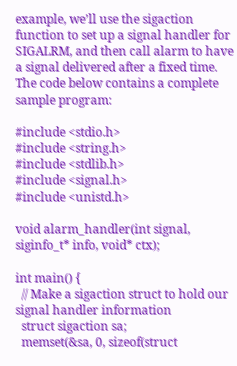example, we’ll use the sigaction function to set up a signal handler for SIGALRM, and then call alarm to have a signal delivered after a fixed time. The code below contains a complete sample program:

#include <stdio.h>
#include <string.h>
#include <stdlib.h>
#include <signal.h>
#include <unistd.h>

void alarm_handler(int signal, siginfo_t* info, void* ctx);

int main() {
  // Make a sigaction struct to hold our signal handler information
  struct sigaction sa;
  memset(&sa, 0, sizeof(struct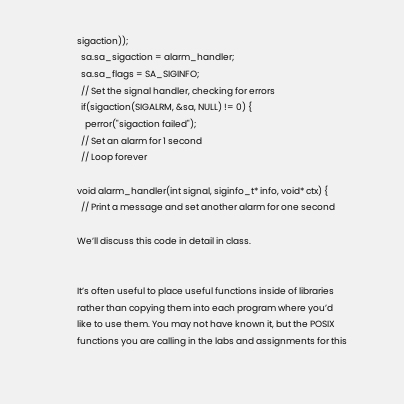sigaction));
  sa.sa_sigaction = alarm_handler;
  sa.sa_flags = SA_SIGINFO;
  // Set the signal handler, checking for errors
  if(sigaction(SIGALRM, &sa, NULL) != 0) {
    perror("sigaction failed");
  // Set an alarm for 1 second
  // Loop forever

void alarm_handler(int signal, siginfo_t* info, void* ctx) {
  // Print a message and set another alarm for one second

We’ll discuss this code in detail in class.


It’s often useful to place useful functions inside of libraries rather than copying them into each program where you’d like to use them. You may not have known it, but the POSIX functions you are calling in the labs and assignments for this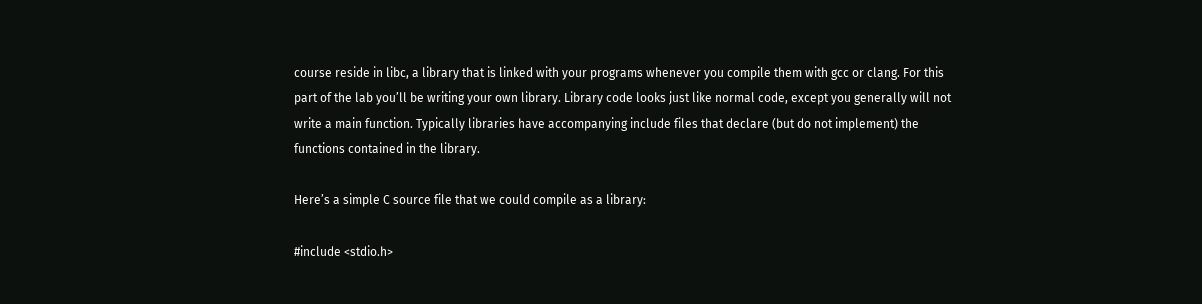course reside in libc, a library that is linked with your programs whenever you compile them with gcc or clang. For this part of the lab you’ll be writing your own library. Library code looks just like normal code, except you generally will not write a main function. Typically libraries have accompanying include files that declare (but do not implement) the functions contained in the library.

Here’s a simple C source file that we could compile as a library:

#include <stdio.h>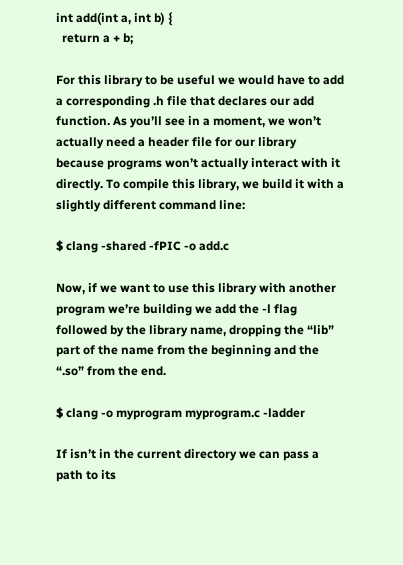int add(int a, int b) {
  return a + b;

For this library to be useful we would have to add a corresponding .h file that declares our add function. As you’ll see in a moment, we won’t actually need a header file for our library because programs won’t actually interact with it directly. To compile this library, we build it with a slightly different command line:

$ clang -shared -fPIC -o add.c

Now, if we want to use this library with another program we’re building we add the -l flag followed by the library name, dropping the “lib” part of the name from the beginning and the “.so” from the end.

$ clang -o myprogram myprogram.c -ladder

If isn’t in the current directory we can pass a path to its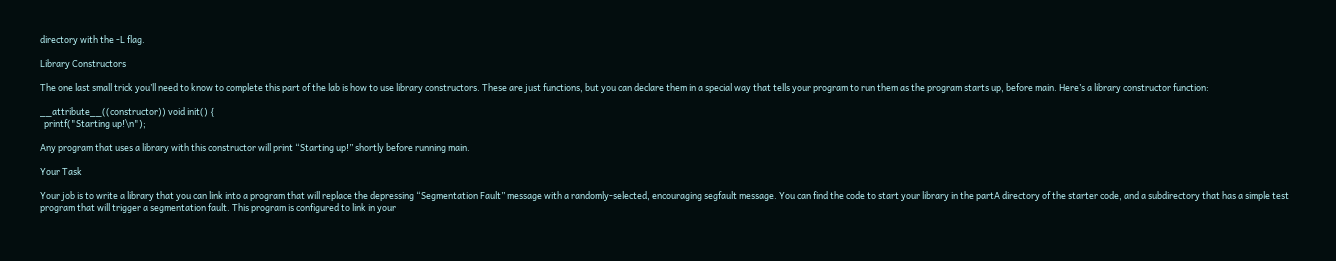directory with the -L flag.

Library Constructors

The one last small trick you’ll need to know to complete this part of the lab is how to use library constructors. These are just functions, but you can declare them in a special way that tells your program to run them as the program starts up, before main. Here’s a library constructor function:

__attribute__((constructor)) void init() {
  printf("Starting up!\n");

Any program that uses a library with this constructor will print “Starting up!” shortly before running main.

Your Task

Your job is to write a library that you can link into a program that will replace the depressing “Segmentation Fault” message with a randomly-selected, encouraging segfault message. You can find the code to start your library in the partA directory of the starter code, and a subdirectory that has a simple test program that will trigger a segmentation fault. This program is configured to link in your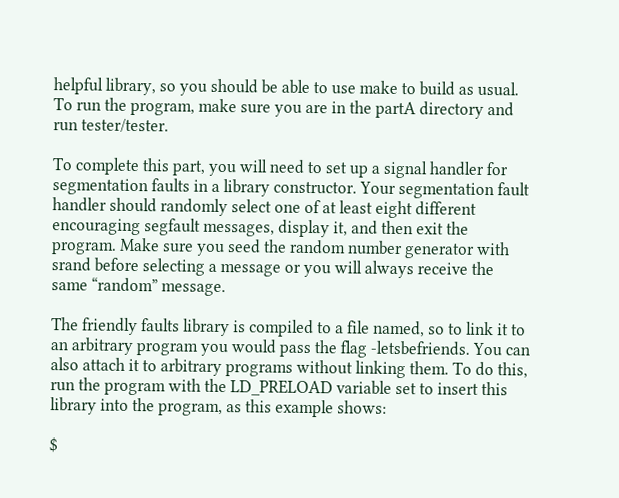helpful library, so you should be able to use make to build as usual. To run the program, make sure you are in the partA directory and run tester/tester.

To complete this part, you will need to set up a signal handler for segmentation faults in a library constructor. Your segmentation fault handler should randomly select one of at least eight different encouraging segfault messages, display it, and then exit the program. Make sure you seed the random number generator with srand before selecting a message or you will always receive the same “random” message.

The friendly faults library is compiled to a file named, so to link it to an arbitrary program you would pass the flag -letsbefriends. You can also attach it to arbitrary programs without linking them. To do this, run the program with the LD_PRELOAD variable set to insert this library into the program, as this example shows:

$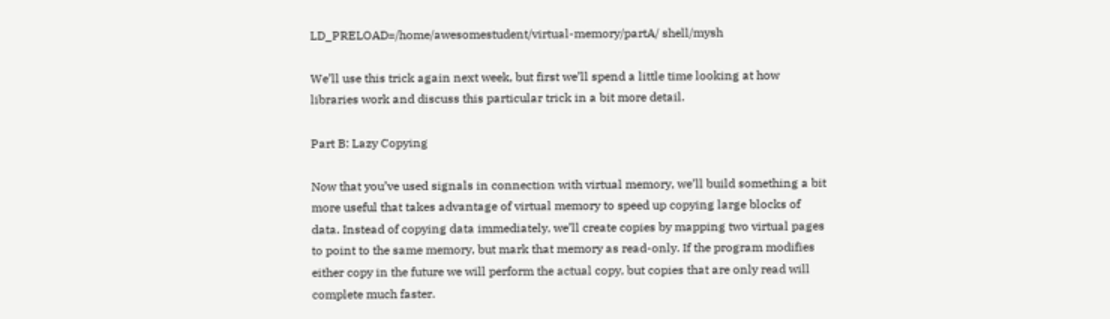LD_PRELOAD=/home/awesomestudent/virtual-memory/partA/ shell/mysh

We’ll use this trick again next week, but first we’ll spend a little time looking at how libraries work and discuss this particular trick in a bit more detail.

Part B: Lazy Copying

Now that you’ve used signals in connection with virtual memory, we’ll build something a bit more useful that takes advantage of virtual memory to speed up copying large blocks of data. Instead of copying data immediately, we’ll create copies by mapping two virtual pages to point to the same memory, but mark that memory as read-only. If the program modifies either copy in the future we will perform the actual copy, but copies that are only read will complete much faster.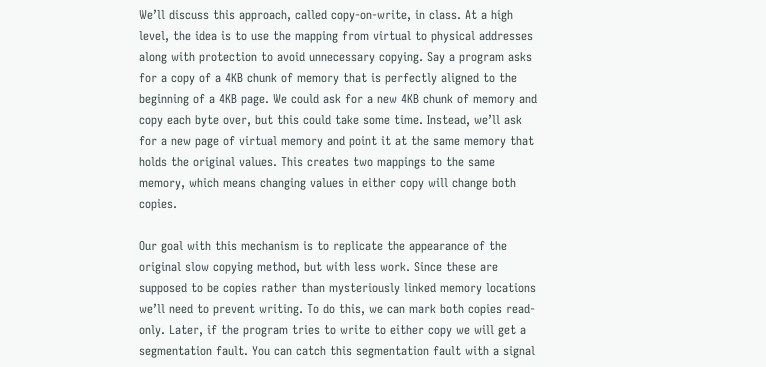We’ll discuss this approach, called copy-on-write, in class. At a high level, the idea is to use the mapping from virtual to physical addresses along with protection to avoid unnecessary copying. Say a program asks for a copy of a 4KB chunk of memory that is perfectly aligned to the beginning of a 4KB page. We could ask for a new 4KB chunk of memory and copy each byte over, but this could take some time. Instead, we’ll ask for a new page of virtual memory and point it at the same memory that holds the original values. This creates two mappings to the same memory, which means changing values in either copy will change both copies.

Our goal with this mechanism is to replicate the appearance of the original slow copying method, but with less work. Since these are supposed to be copies rather than mysteriously linked memory locations we’ll need to prevent writing. To do this, we can mark both copies read-only. Later, if the program tries to write to either copy we will get a segmentation fault. You can catch this segmentation fault with a signal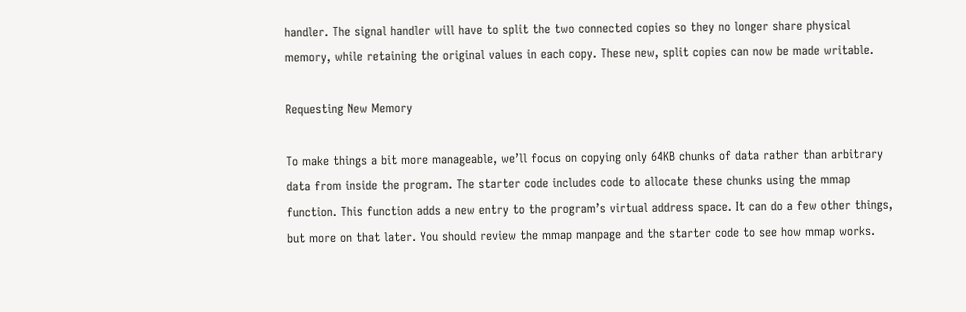handler. The signal handler will have to split the two connected copies so they no longer share physical memory, while retaining the original values in each copy. These new, split copies can now be made writable.

Requesting New Memory

To make things a bit more manageable, we’ll focus on copying only 64KB chunks of data rather than arbitrary data from inside the program. The starter code includes code to allocate these chunks using the mmap function. This function adds a new entry to the program’s virtual address space. It can do a few other things, but more on that later. You should review the mmap manpage and the starter code to see how mmap works.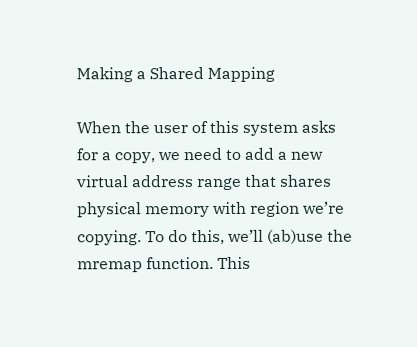Making a Shared Mapping

When the user of this system asks for a copy, we need to add a new virtual address range that shares physical memory with region we’re copying. To do this, we’ll (ab)use the mremap function. This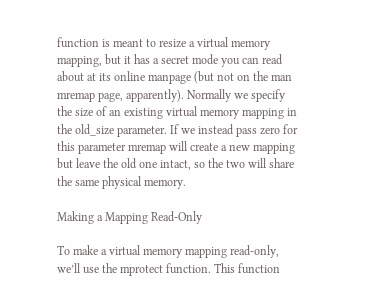function is meant to resize a virtual memory mapping, but it has a secret mode you can read about at its online manpage (but not on the man mremap page, apparently). Normally we specify the size of an existing virtual memory mapping in the old_size parameter. If we instead pass zero for this parameter mremap will create a new mapping but leave the old one intact, so the two will share the same physical memory.

Making a Mapping Read-Only

To make a virtual memory mapping read-only, we’ll use the mprotect function. This function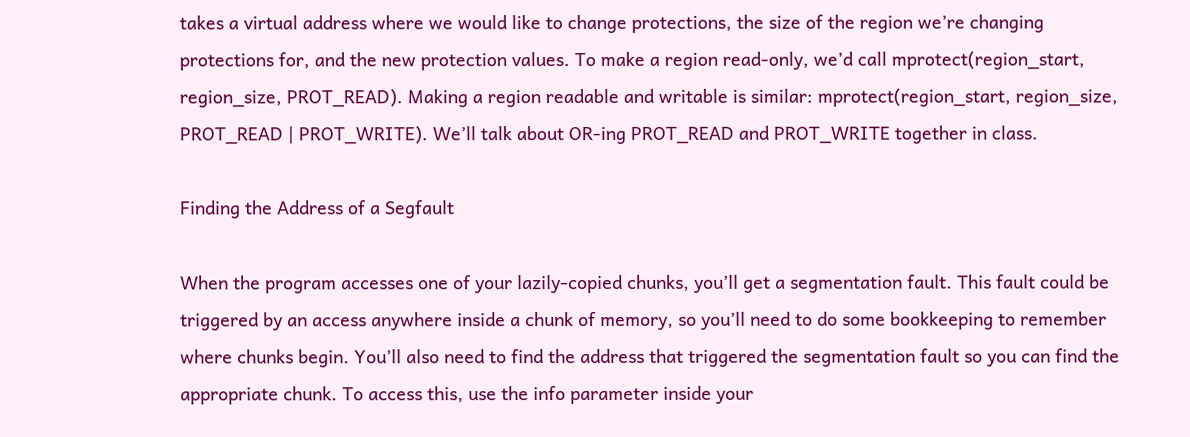takes a virtual address where we would like to change protections, the size of the region we’re changing protections for, and the new protection values. To make a region read-only, we’d call mprotect(region_start, region_size, PROT_READ). Making a region readable and writable is similar: mprotect(region_start, region_size, PROT_READ | PROT_WRITE). We’ll talk about OR-ing PROT_READ and PROT_WRITE together in class.

Finding the Address of a Segfault

When the program accesses one of your lazily-copied chunks, you’ll get a segmentation fault. This fault could be triggered by an access anywhere inside a chunk of memory, so you’ll need to do some bookkeeping to remember where chunks begin. You’ll also need to find the address that triggered the segmentation fault so you can find the appropriate chunk. To access this, use the info parameter inside your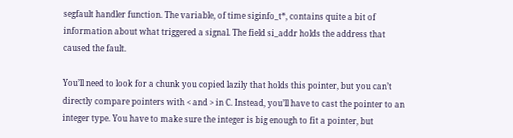segfault handler function. The variable, of time siginfo_t*, contains quite a bit of information about what triggered a signal. The field si_addr holds the address that caused the fault.

You’ll need to look for a chunk you copied lazily that holds this pointer, but you can’t directly compare pointers with < and > in C. Instead, you’ll have to cast the pointer to an integer type. You have to make sure the integer is big enough to fit a pointer, but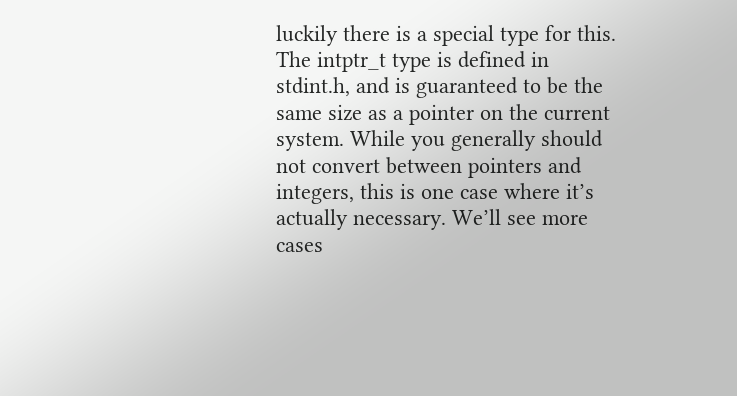luckily there is a special type for this. The intptr_t type is defined in stdint.h, and is guaranteed to be the same size as a pointer on the current system. While you generally should not convert between pointers and integers, this is one case where it’s actually necessary. We’ll see more cases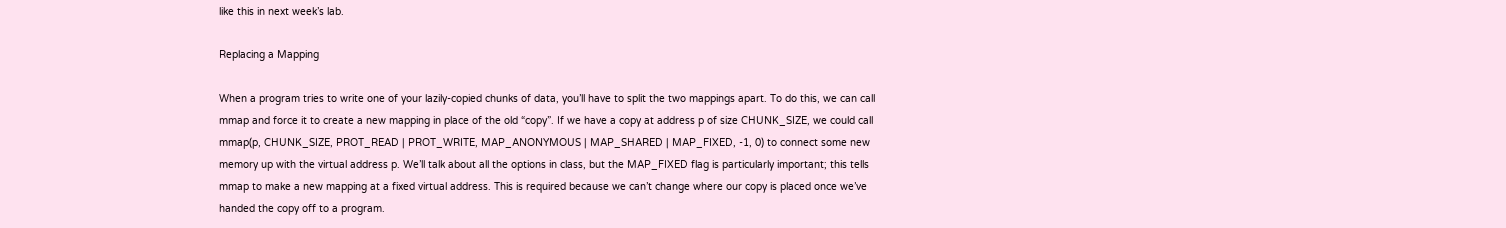like this in next week’s lab.

Replacing a Mapping

When a program tries to write one of your lazily-copied chunks of data, you’ll have to split the two mappings apart. To do this, we can call mmap and force it to create a new mapping in place of the old “copy”. If we have a copy at address p of size CHUNK_SIZE, we could call mmap(p, CHUNK_SIZE, PROT_READ | PROT_WRITE, MAP_ANONYMOUS | MAP_SHARED | MAP_FIXED, -1, 0) to connect some new memory up with the virtual address p. We’ll talk about all the options in class, but the MAP_FIXED flag is particularly important; this tells mmap to make a new mapping at a fixed virtual address. This is required because we can’t change where our copy is placed once we’ve handed the copy off to a program.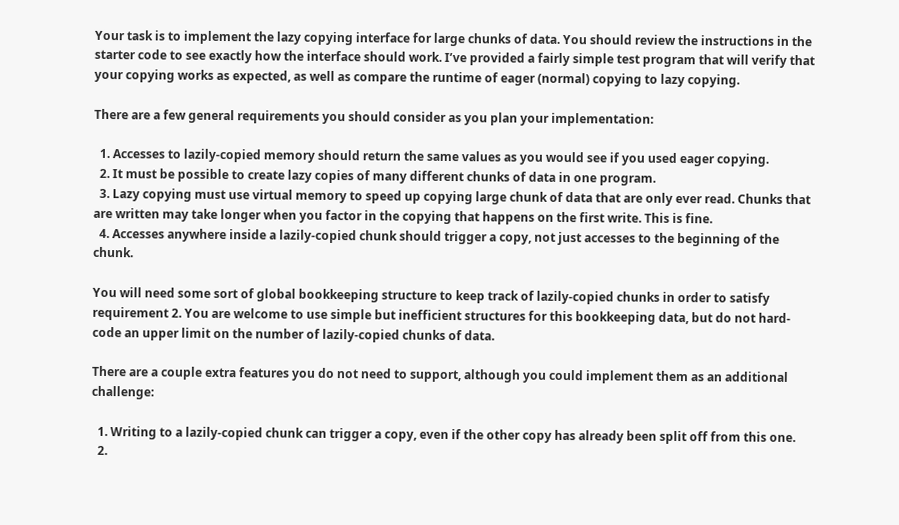Your task is to implement the lazy copying interface for large chunks of data. You should review the instructions in the starter code to see exactly how the interface should work. I’ve provided a fairly simple test program that will verify that your copying works as expected, as well as compare the runtime of eager (normal) copying to lazy copying.

There are a few general requirements you should consider as you plan your implementation:

  1. Accesses to lazily-copied memory should return the same values as you would see if you used eager copying.
  2. It must be possible to create lazy copies of many different chunks of data in one program.
  3. Lazy copying must use virtual memory to speed up copying large chunk of data that are only ever read. Chunks that are written may take longer when you factor in the copying that happens on the first write. This is fine.
  4. Accesses anywhere inside a lazily-copied chunk should trigger a copy, not just accesses to the beginning of the chunk.

You will need some sort of global bookkeeping structure to keep track of lazily-copied chunks in order to satisfy requirement 2. You are welcome to use simple but inefficient structures for this bookkeeping data, but do not hard-code an upper limit on the number of lazily-copied chunks of data.

There are a couple extra features you do not need to support, although you could implement them as an additional challenge:

  1. Writing to a lazily-copied chunk can trigger a copy, even if the other copy has already been split off from this one.
  2.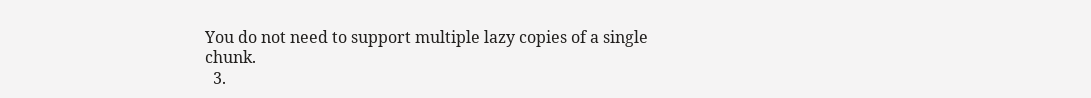You do not need to support multiple lazy copies of a single chunk.
  3.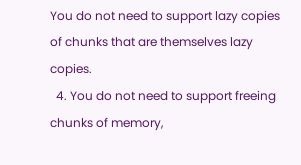You do not need to support lazy copies of chunks that are themselves lazy copies.
  4. You do not need to support freeing chunks of memory,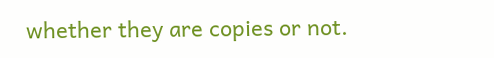whether they are copies or not.